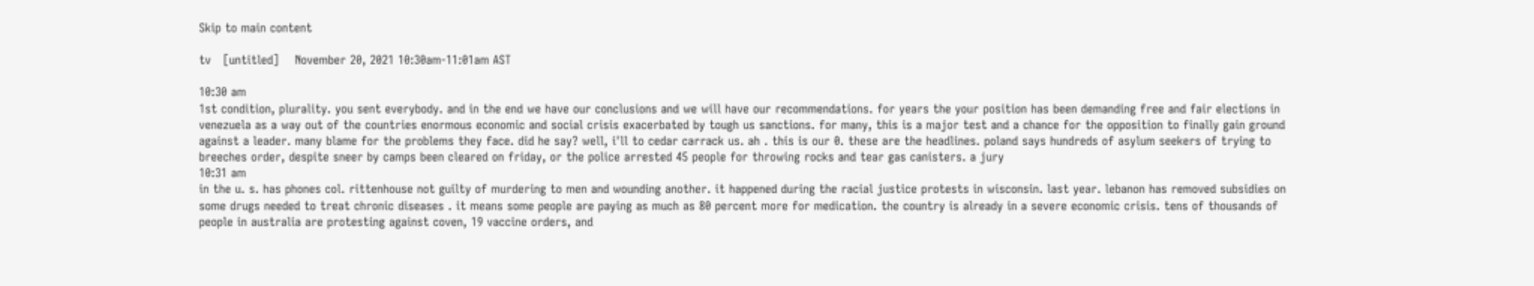Skip to main content

tv   [untitled]    November 20, 2021 10:30am-11:01am AST

10:30 am
1st condition, plurality. you sent everybody. and in the end we have our conclusions and we will have our recommendations. for years the your position has been demanding free and fair elections in venezuela as a way out of the countries enormous economic and social crisis exacerbated by tough us sanctions. for many, this is a major test and a chance for the opposition to finally gain ground against a leader. many blame for the problems they face. did he say? well, i'll to cedar carrack us. ah . this is our 0. these are the headlines. poland says hundreds of asylum seekers of trying to breeches order, despite sneer by camps been cleared on friday, or the police arrested 45 people for throwing rocks and tear gas canisters. a jury
10:31 am
in the u. s. has phones col. rittenhouse not guilty of murdering to men and wounding another. it happened during the racial justice protests in wisconsin. last year. lebanon has removed subsidies on some drugs needed to treat chronic diseases . it means some people are paying as much as 80 percent more for medication. the country is already in a severe economic crisis. tens of thousands of people in australia are protesting against coven, 19 vaccine orders, and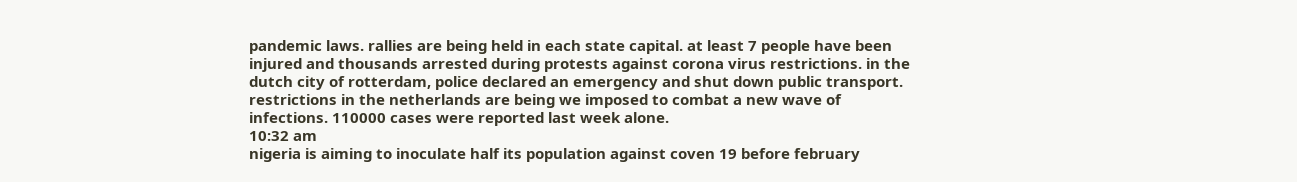pandemic laws. rallies are being held in each state capital. at least 7 people have been injured and thousands arrested during protests against corona virus restrictions. in the dutch city of rotterdam, police declared an emergency and shut down public transport. restrictions in the netherlands are being we imposed to combat a new wave of infections. 110000 cases were reported last week alone.
10:32 am
nigeria is aiming to inoculate half its population against coven 19 before february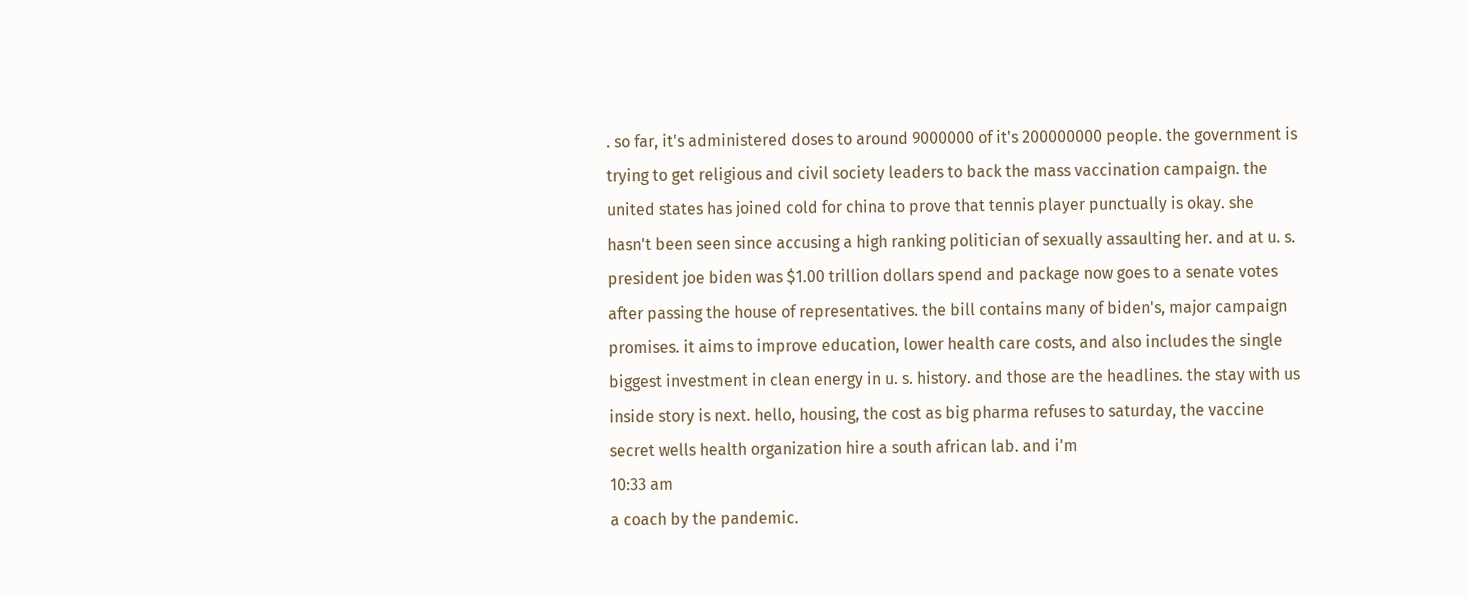. so far, it's administered doses to around 9000000 of it's 200000000 people. the government is trying to get religious and civil society leaders to back the mass vaccination campaign. the united states has joined cold for china to prove that tennis player punctually is okay. she hasn't been seen since accusing a high ranking politician of sexually assaulting her. and at u. s. president joe biden was $1.00 trillion dollars spend and package now goes to a senate votes after passing the house of representatives. the bill contains many of biden's, major campaign promises. it aims to improve education, lower health care costs, and also includes the single biggest investment in clean energy in u. s. history. and those are the headlines. the stay with us inside story is next. hello, housing, the cost as big pharma refuses to saturday, the vaccine secret wells health organization hire a south african lab. and i'm
10:33 am
a coach by the pandemic.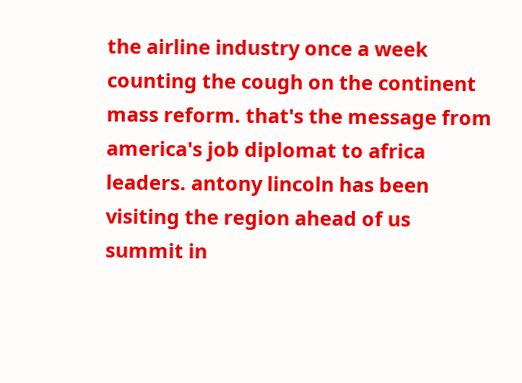the airline industry once a week counting the cough on the continent mass reform. that's the message from america's job diplomat to africa leaders. antony lincoln has been visiting the region ahead of us summit in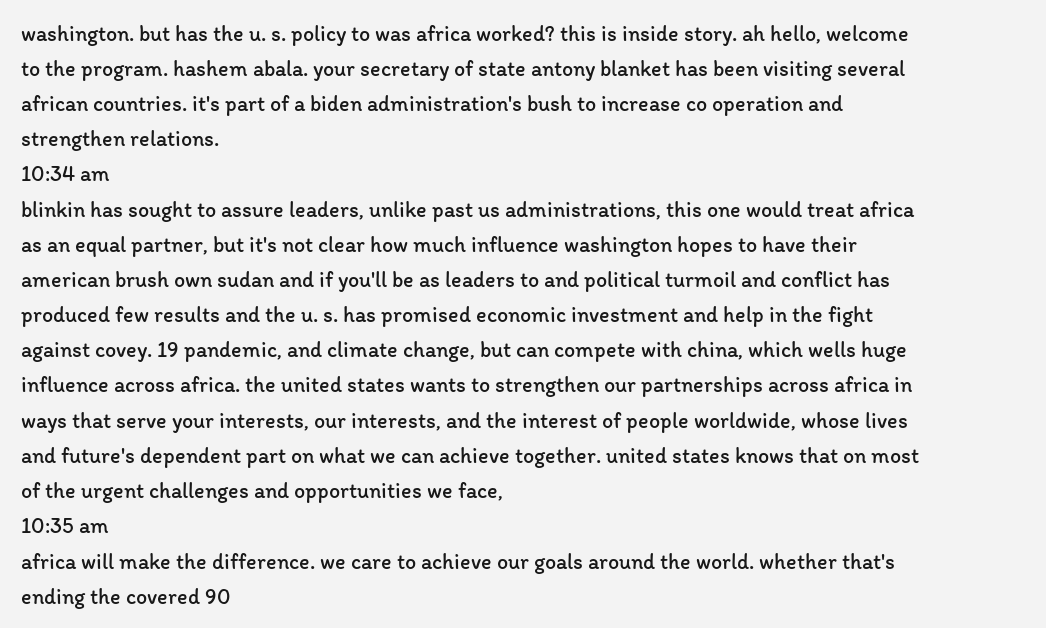washington. but has the u. s. policy to was africa worked? this is inside story. ah hello, welcome to the program. hashem abala. your secretary of state antony blanket has been visiting several african countries. it's part of a biden administration's bush to increase co operation and strengthen relations.
10:34 am
blinkin has sought to assure leaders, unlike past us administrations, this one would treat africa as an equal partner, but it's not clear how much influence washington hopes to have their american brush own sudan and if you'll be as leaders to and political turmoil and conflict has produced few results and the u. s. has promised economic investment and help in the fight against covey. 19 pandemic, and climate change, but can compete with china, which wells huge influence across africa. the united states wants to strengthen our partnerships across africa in ways that serve your interests, our interests, and the interest of people worldwide, whose lives and future's dependent part on what we can achieve together. united states knows that on most of the urgent challenges and opportunities we face,
10:35 am
africa will make the difference. we care to achieve our goals around the world. whether that's ending the covered 90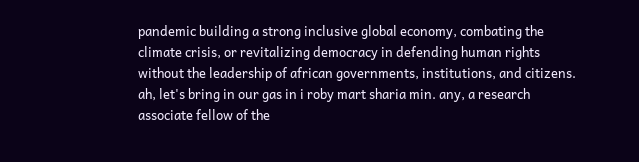pandemic building a strong inclusive global economy, combating the climate crisis, or revitalizing democracy in defending human rights without the leadership of african governments, institutions, and citizens. ah, let's bring in our gas in i roby mart sharia min. any, a research associate fellow of the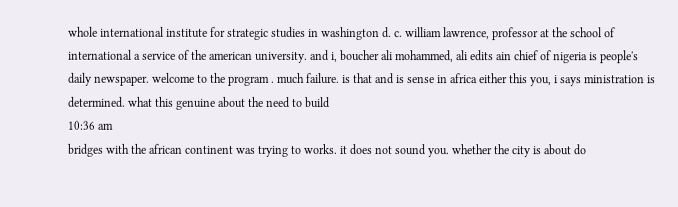whole international institute for strategic studies in washington d. c. william lawrence, professor at the school of international a service of the american university. and i, boucher ali mohammed, ali edits ain chief of nigeria is people's daily newspaper. welcome to the program . much failure. is that and is sense in africa either this you, i says ministration is determined. what this genuine about the need to build
10:36 am
bridges with the african continent was trying to works. it does not sound you. whether the city is about do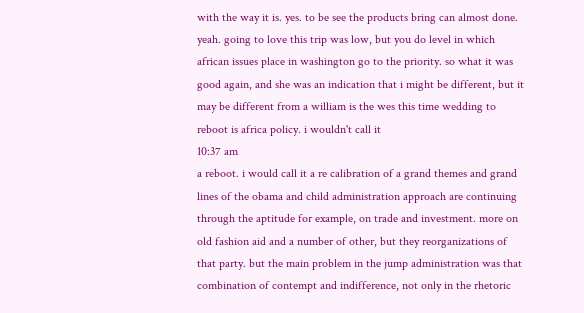with the way it is. yes. to be see the products bring can almost done. yeah. going to love this trip was low, but you do level in which african issues place in washington go to the priority. so what it was good again, and she was an indication that i might be different, but it may be different from a william is the wes this time wedding to reboot is africa policy. i wouldn't call it
10:37 am
a reboot. i would call it a re calibration of a grand themes and grand lines of the obama and child administration approach are continuing through the aptitude for example, on trade and investment. more on old fashion aid and a number of other, but they reorganizations of that party. but the main problem in the jump administration was that combination of contempt and indifference, not only in the rhetoric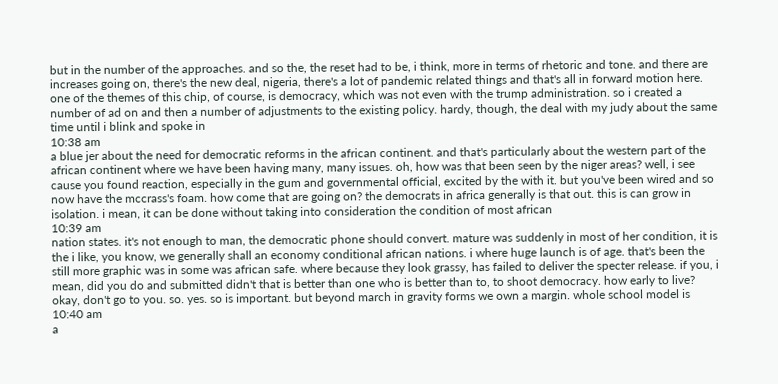but in the number of the approaches. and so the, the reset had to be, i think, more in terms of rhetoric and tone. and there are increases going on, there's the new deal, nigeria, there's a lot of pandemic related things and that's all in forward motion here. one of the themes of this chip, of course, is democracy, which was not even with the trump administration. so i created a number of ad on and then a number of adjustments to the existing policy. hardy, though, the deal with my judy about the same time until i blink and spoke in
10:38 am
a blue jer about the need for democratic reforms in the african continent. and that's particularly about the western part of the african continent where we have been having many, many issues. oh, how was that been seen by the niger areas? well, i see cause you found reaction, especially in the gum and governmental official, excited by the with it. but you've been wired and so now have the mccrass's foam. how come that are going on? the democrats in africa generally is that out. this is can grow in isolation. i mean, it can be done without taking into consideration the condition of most african
10:39 am
nation states. it's not enough to man, the democratic phone should convert. mature was suddenly in most of her condition, it is the i like, you know, we generally shall an economy conditional african nations. i where huge launch is of age. that's been the still more graphic was in some was african safe. where because they look grassy, has failed to deliver the specter release. if you, i mean, did you do and submitted didn't that is better than one who is better than to, to shoot democracy. how early to live? okay, don't go to you. so. yes. so is important. but beyond march in gravity forms we own a margin. whole school model is
10:40 am
a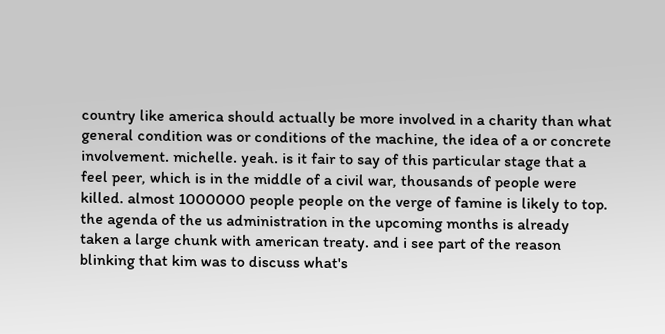country like america should actually be more involved in a charity than what general condition was or conditions of the machine, the idea of a or concrete involvement. michelle. yeah. is it fair to say of this particular stage that a feel peer, which is in the middle of a civil war, thousands of people were killed. almost 1000000 people people on the verge of famine is likely to top. the agenda of the us administration in the upcoming months is already taken a large chunk with american treaty. and i see part of the reason blinking that kim was to discuss what's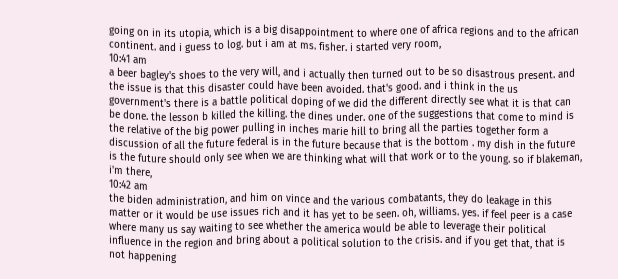going on in its utopia, which is a big disappointment to where one of africa regions and to the african continent. and i guess to log. but i am at ms. fisher. i started very room,
10:41 am
a beer bagley's shoes to the very will, and i actually then turned out to be so disastrous present. and the issue is that this disaster could have been avoided. that's good. and i think in the us government's there is a battle political doping of we did the different directly see what it is that can be done. the lesson b killed the killing. the dines under. one of the suggestions that come to mind is the relative of the big power pulling in inches marie hill to bring all the parties together form a discussion of all the future federal is in the future because that is the bottom . my dish in the future is the future should only see when we are thinking what will that work or to the young. so if blakeman, i'm there,
10:42 am
the biden administration, and him on vince and the various combatants, they do leakage in this matter or it would be use issues rich and it has yet to be seen. oh, williams. yes. if feel peer is a case where many us say waiting to see whether the america would be able to leverage their political influence in the region and bring about a political solution to the crisis. and if you get that, that is not happening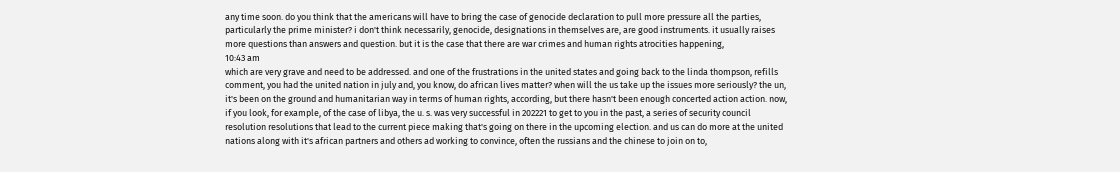any time soon. do you think that the americans will have to bring the case of genocide declaration to pull more pressure all the parties, particularly the prime minister? i don't think necessarily, genocide, designations in themselves are, are good instruments. it usually raises more questions than answers and question. but it is the case that there are war crimes and human rights atrocities happening,
10:43 am
which are very grave and need to be addressed. and one of the frustrations in the united states and going back to the linda thompson, refills comment, you had the united nation in july and, you know, do african lives matter? when will the us take up the issues more seriously? the un, it's been on the ground and humanitarian way in terms of human rights, according, but there hasn't been enough concerted action action. now, if you look, for example, of the case of libya, the u. s. was very successful in 202221 to get to you in the past, a series of security council resolution resolutions that lead to the current piece making that's going on there in the upcoming election. and us can do more at the united nations along with it's african partners and others ad working to convince, often the russians and the chinese to join on to,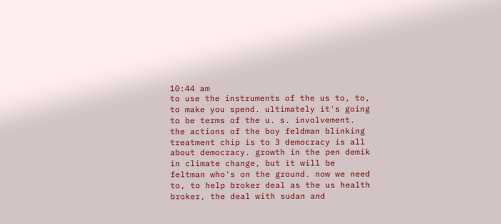10:44 am
to use the instruments of the us to, to, to make you spend. ultimately it's going to be terms of the u. s. involvement. the actions of the boy feldman blinking treatment chip is to 3 democracy is all about democracy. growth in the pen demik in climate change, but it will be feltman who's on the ground. now we need to, to help broker deal as the us health broker, the deal with sudan and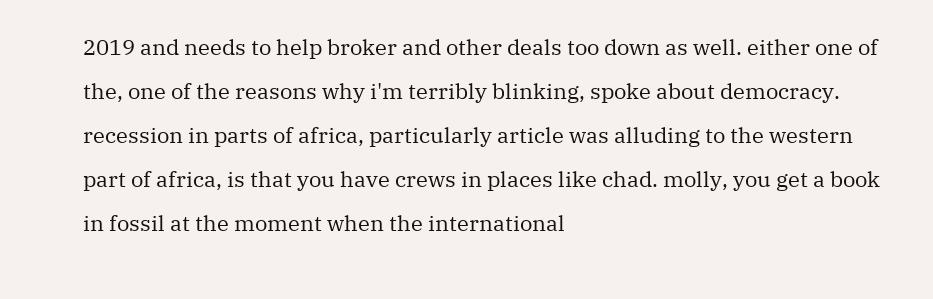2019 and needs to help broker and other deals too down as well. either one of the, one of the reasons why i'm terribly blinking, spoke about democracy. recession in parts of africa, particularly article was alluding to the western part of africa, is that you have crews in places like chad. molly, you get a book in fossil at the moment when the international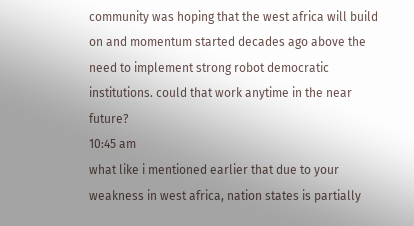community was hoping that the west africa will build on and momentum started decades ago above the need to implement strong robot democratic institutions. could that work anytime in the near future?
10:45 am
what like i mentioned earlier that due to your weakness in west africa, nation states is partially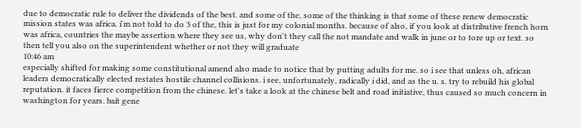due to democratic rule to deliver the dividends of the best. and some of the, some of the thinking is that some of these renew democratic mission states was africa. i'm not told to do 3 of the, this is just for my colonial months. because of also, if you look at distributive french horn was africa, countries the maybe assertion where they see us, why don't they call the not mandate and walk in june or to tore up or text. so then tell you also on the superintendent whether or not they will graduate
10:46 am
especially shifted for making some constitutional amend also made to notice that by putting adults for me. so i see that unless oh, african leaders democratically elected restates hostile channel collisions. i see, unfortunately, radically i did, and as the u. s. try to rebuild his global reputation. it faces fierce competition from the chinese. let's take a look at the chinese belt and road initiative, thus caused so much concern in washington for years. bait gene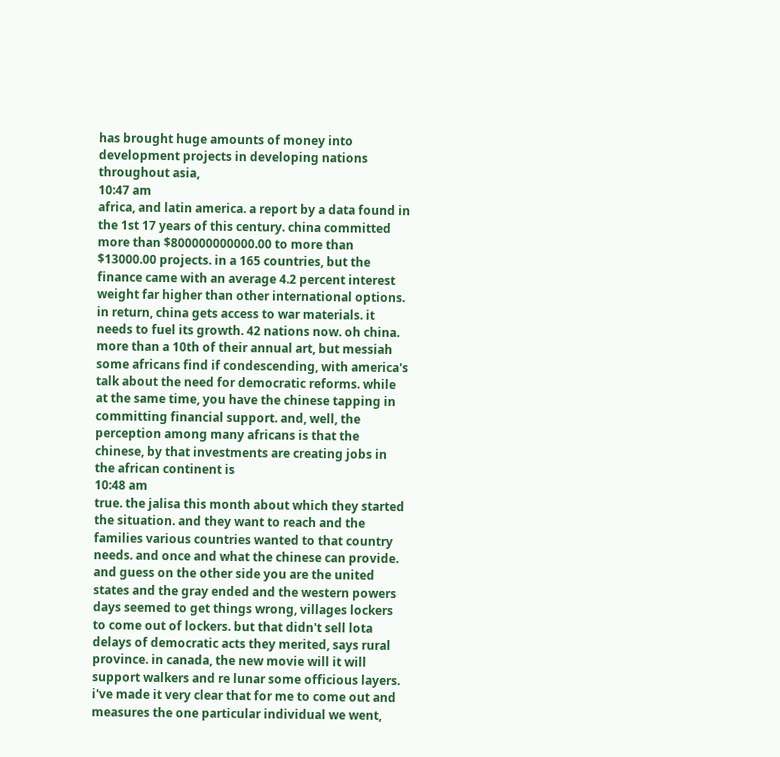has brought huge amounts of money into development projects in developing nations throughout asia,
10:47 am
africa, and latin america. a report by a data found in the 1st 17 years of this century. china committed more than $800000000000.00 to more than $13000.00 projects. in a 165 countries, but the finance came with an average 4.2 percent interest weight far higher than other international options. in return, china gets access to war materials. it needs to fuel its growth. 42 nations now. oh china. more than a 10th of their annual art, but messiah some africans find if condescending, with america's talk about the need for democratic reforms. while at the same time, you have the chinese tapping in committing financial support. and, well, the perception among many africans is that the chinese, by that investments are creating jobs in the african continent is
10:48 am
true. the jalisa this month about which they started the situation. and they want to reach and the families various countries wanted to that country needs. and once and what the chinese can provide. and guess on the other side you are the united states and the gray ended and the western powers days seemed to get things wrong, villages lockers to come out of lockers. but that didn't sell lota delays of democratic acts they merited, says rural province. in canada, the new movie will it will support walkers and re lunar some officious layers. i've made it very clear that for me to come out and measures the one particular individual we went,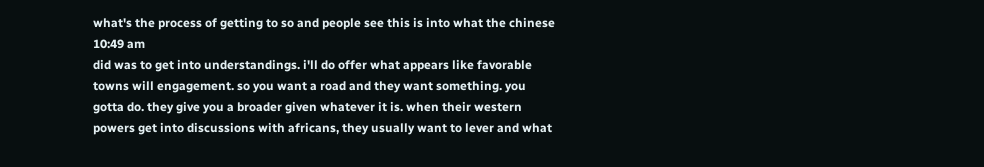what's the process of getting to so and people see this is into what the chinese
10:49 am
did was to get into understandings. i'll do offer what appears like favorable towns will engagement. so you want a road and they want something. you gotta do. they give you a broader given whatever it is. when their western powers get into discussions with africans, they usually want to lever and what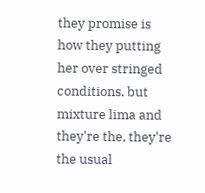they promise is how they putting her over stringed conditions. but mixture lima and they're the, they're the usual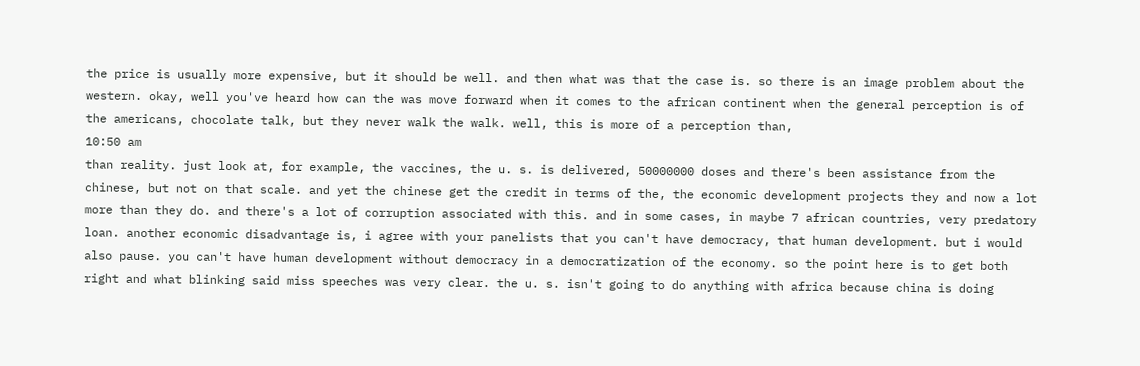the price is usually more expensive, but it should be well. and then what was that the case is. so there is an image problem about the western. okay, well you've heard how can the was move forward when it comes to the african continent when the general perception is of the americans, chocolate talk, but they never walk the walk. well, this is more of a perception than,
10:50 am
than reality. just look at, for example, the vaccines, the u. s. is delivered, 50000000 doses and there's been assistance from the chinese, but not on that scale. and yet the chinese get the credit in terms of the, the economic development projects they and now a lot more than they do. and there's a lot of corruption associated with this. and in some cases, in maybe 7 african countries, very predatory loan. another economic disadvantage is, i agree with your panelists that you can't have democracy, that human development. but i would also pause. you can't have human development without democracy in a democratization of the economy. so the point here is to get both right and what blinking said miss speeches was very clear. the u. s. isn't going to do anything with africa because china is doing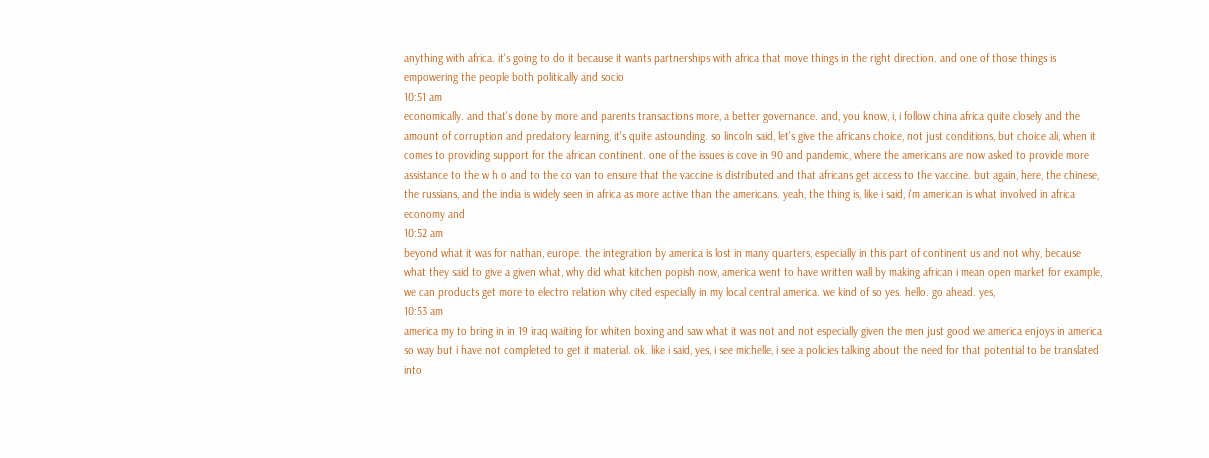anything with africa. it's going to do it because it wants partnerships with africa that move things in the right direction. and one of those things is empowering the people both politically and socio
10:51 am
economically. and that's done by more and parents transactions more, a better governance. and, you know, i, i follow china africa quite closely and the amount of corruption and predatory learning, it's quite astounding. so lincoln said, let's give the africans choice, not just conditions, but choice ali, when it comes to providing support for the african continent. one of the issues is cove in 90 and pandemic, where the americans are now asked to provide more assistance to the w h o and to the co van to ensure that the vaccine is distributed and that africans get access to the vaccine. but again, here, the chinese, the russians, and the india is widely seen in africa as more active than the americans. yeah, the thing is, like i said, i'm american is what involved in africa economy and
10:52 am
beyond what it was for nathan, europe. the integration by america is lost in many quarters, especially in this part of continent us and not why, because what they said to give a given what, why did what kitchen popish now, america went to have written wall by making african i mean open market for example, we can products get more to electro relation why cited especially in my local central america. we kind of so yes. hello. go ahead. yes,
10:53 am
america my to bring in in 19 iraq waiting for whiten boxing and saw what it was not and not especially given the men just good we america enjoys in america so way but i have not completed to get it material. ok. like i said, yes, i see michelle, i see a policies talking about the need for that potential to be translated into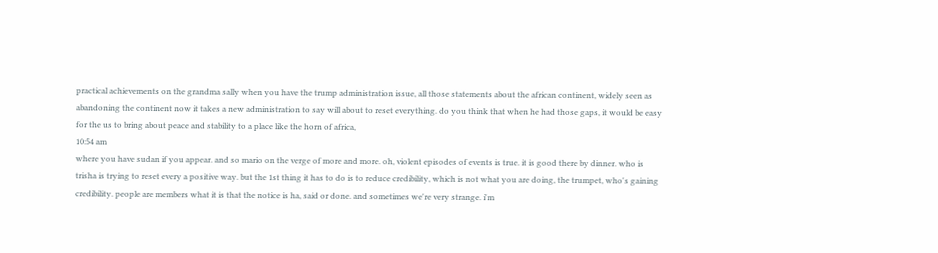practical achievements on the grandma sally when you have the trump administration issue, all those statements about the african continent, widely seen as abandoning the continent now it takes a new administration to say will about to reset everything. do you think that when he had those gaps, it would be easy for the us to bring about peace and stability to a place like the horn of africa,
10:54 am
where you have sudan if you appear. and so mario on the verge of more and more. oh, violent episodes of events is true. it is good there by dinner. who is trisha is trying to reset every a positive way. but the 1st thing it has to do is to reduce credibility, which is not what you are doing, the trumpet, who's gaining credibility. people are members what it is that the notice is ha, said or done. and sometimes we're very strange. i'm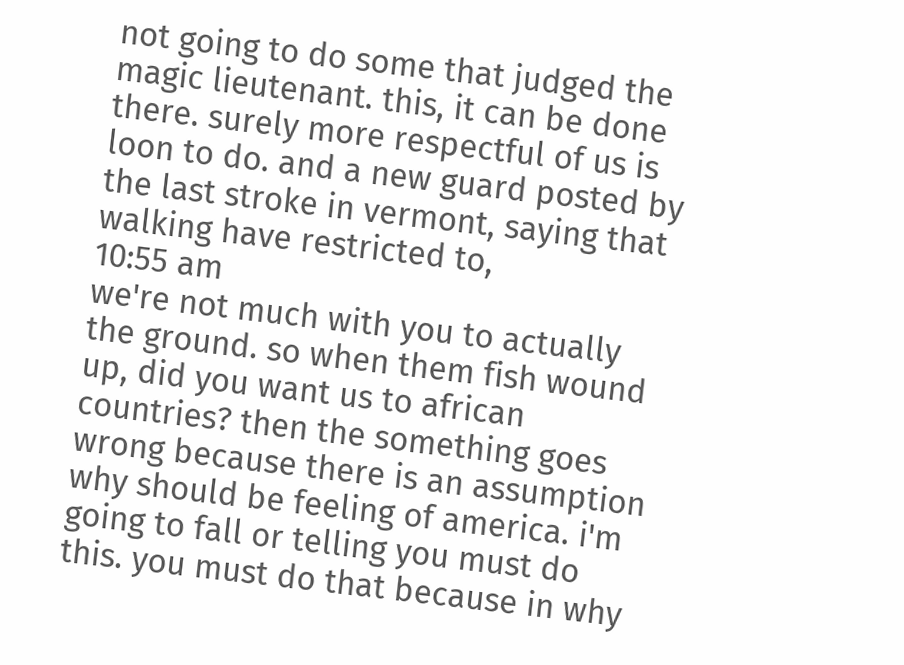not going to do some that judged the magic lieutenant. this, it can be done there. surely more respectful of us is loon to do. and a new guard posted by the last stroke in vermont, saying that walking have restricted to,
10:55 am
we're not much with you to actually the ground. so when them fish wound up, did you want us to african countries? then the something goes wrong because there is an assumption why should be feeling of america. i'm going to fall or telling you must do this. you must do that because in why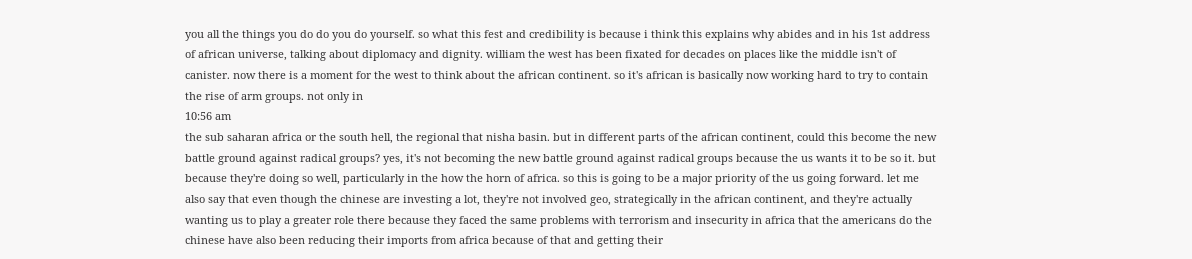you all the things you do do you do yourself. so what this fest and credibility is because i think this explains why abides and in his 1st address of african universe, talking about diplomacy and dignity. william the west has been fixated for decades on places like the middle isn't of canister. now there is a moment for the west to think about the african continent. so it's african is basically now working hard to try to contain the rise of arm groups. not only in
10:56 am
the sub saharan africa or the south hell, the regional that nisha basin. but in different parts of the african continent, could this become the new battle ground against radical groups? yes, it's not becoming the new battle ground against radical groups because the us wants it to be so it. but because they're doing so well, particularly in the how the horn of africa. so this is going to be a major priority of the us going forward. let me also say that even though the chinese are investing a lot, they're not involved geo, strategically in the african continent, and they're actually wanting us to play a greater role there because they faced the same problems with terrorism and insecurity in africa that the americans do the chinese have also been reducing their imports from africa because of that and getting their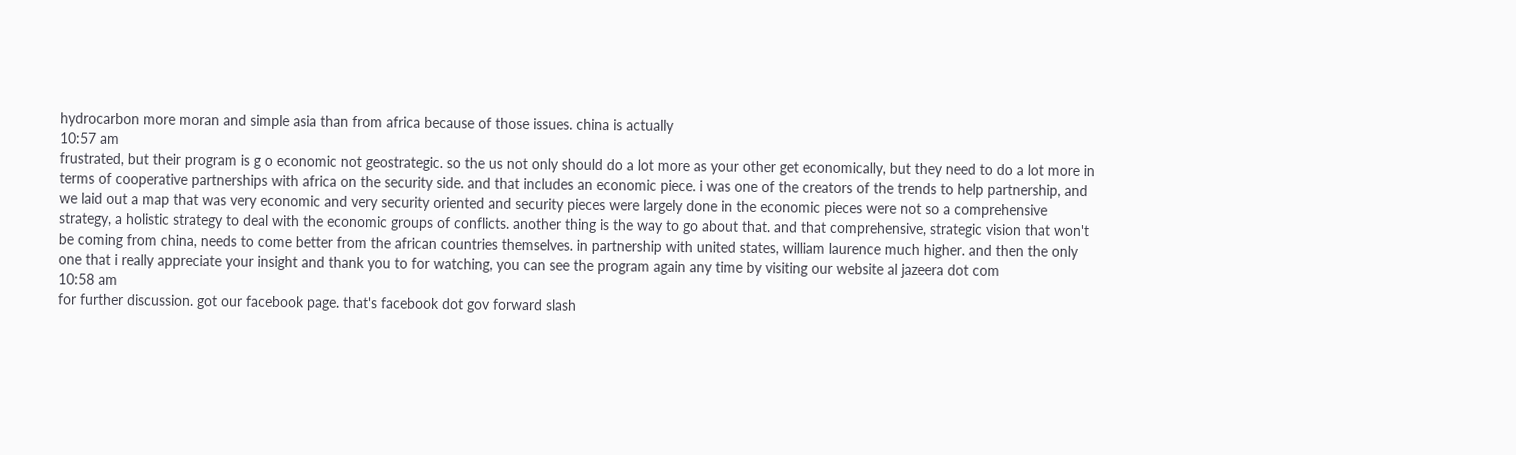hydrocarbon more moran and simple asia than from africa because of those issues. china is actually
10:57 am
frustrated, but their program is g o economic not geostrategic. so the us not only should do a lot more as your other get economically, but they need to do a lot more in terms of cooperative partnerships with africa on the security side. and that includes an economic piece. i was one of the creators of the trends to help partnership, and we laid out a map that was very economic and very security oriented and security pieces were largely done in the economic pieces were not so a comprehensive strategy, a holistic strategy to deal with the economic groups of conflicts. another thing is the way to go about that. and that comprehensive, strategic vision that won't be coming from china, needs to come better from the african countries themselves. in partnership with united states, william laurence much higher. and then the only one that i really appreciate your insight and thank you to for watching, you can see the program again any time by visiting our website al jazeera dot com
10:58 am
for further discussion. got our facebook page. that's facebook dot gov forward slash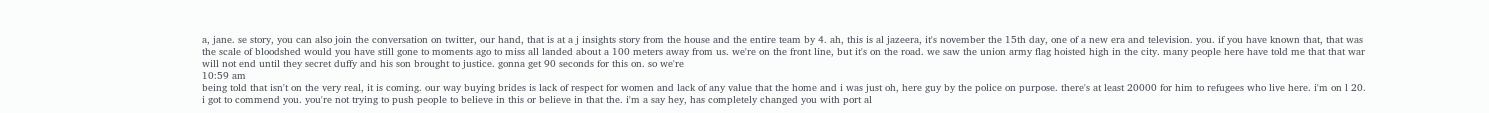a, jane. se story, you can also join the conversation on twitter, our hand, that is at a j insights story from the house and the entire team by 4. ah, this is al jazeera, it's november the 15th day, one of a new era and television. you. if you have known that, that was the scale of bloodshed would you have still gone to moments ago to miss all landed about a 100 meters away from us. we're on the front line, but it's on the road. we saw the union army flag hoisted high in the city. many people here have told me that that war will not end until they secret duffy and his son brought to justice. gonna get 90 seconds for this on. so we're
10:59 am
being told that isn't on the very real, it is coming. our way buying brides is lack of respect for women and lack of any value that the home and i was just oh, here guy by the police on purpose. there's at least 20000 for him to refugees who live here. i'm on l 20. i got to commend you. you're not trying to push people to believe in this or believe in that the. i'm a say hey, has completely changed you with port al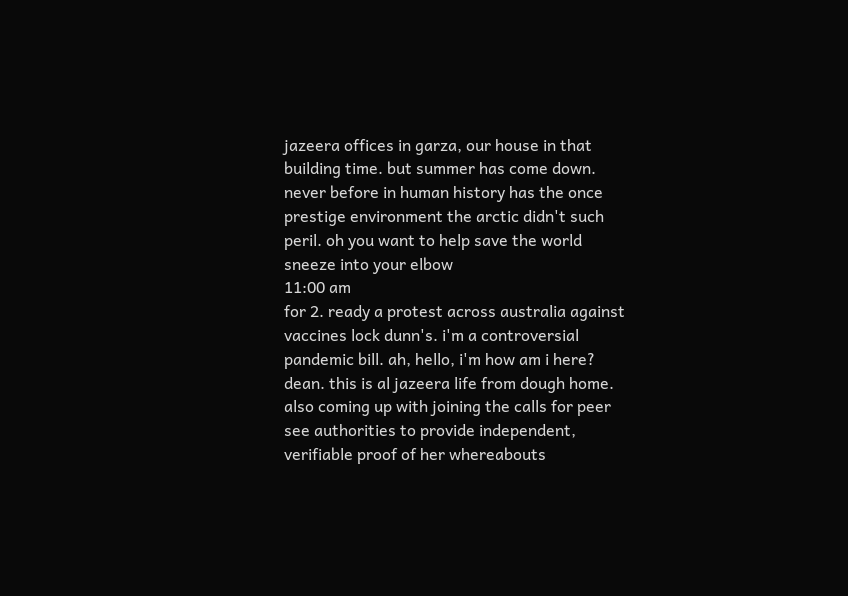jazeera offices in garza, our house in that building time. but summer has come down. never before in human history has the once prestige environment the arctic didn't such peril. oh you want to help save the world sneeze into your elbow
11:00 am
for 2. ready a protest across australia against vaccines lock dunn's. i'm a controversial pandemic bill. ah, hello, i'm how am i here? dean. this is al jazeera life from dough home. also coming up with joining the calls for peer see authorities to provide independent, verifiable proof of her whereabouts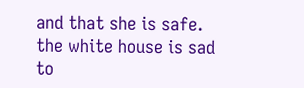and that she is safe. the white house is sad to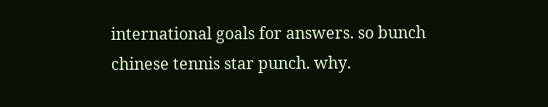international goals for answers. so bunch chinese tennis star punch. why.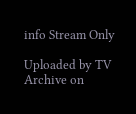info Stream Only

Uploaded by TV Archive on